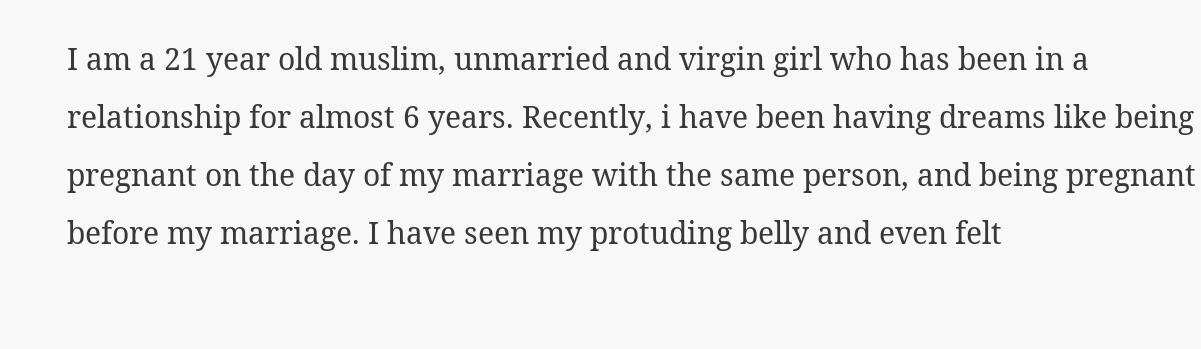I am a 21 year old muslim, unmarried and virgin girl who has been in a relationship for almost 6 years. Recently, i have been having dreams like being pregnant on the day of my marriage with the same person, and being pregnant before my marriage. I have seen my protuding belly and even felt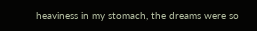heaviness in my stomach, the dreams were so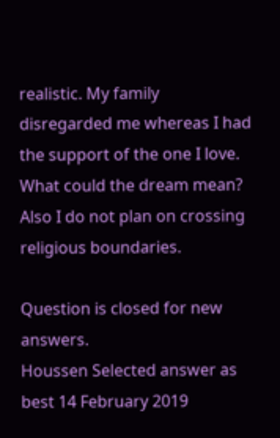realistic. My family disregarded me whereas I had the support of the one I love. What could the dream mean? Also I do not plan on crossing religious boundaries.

Question is closed for new answers.
Houssen Selected answer as best 14 February 2019